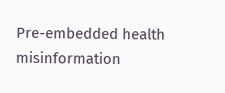Pre-embedded health misinformation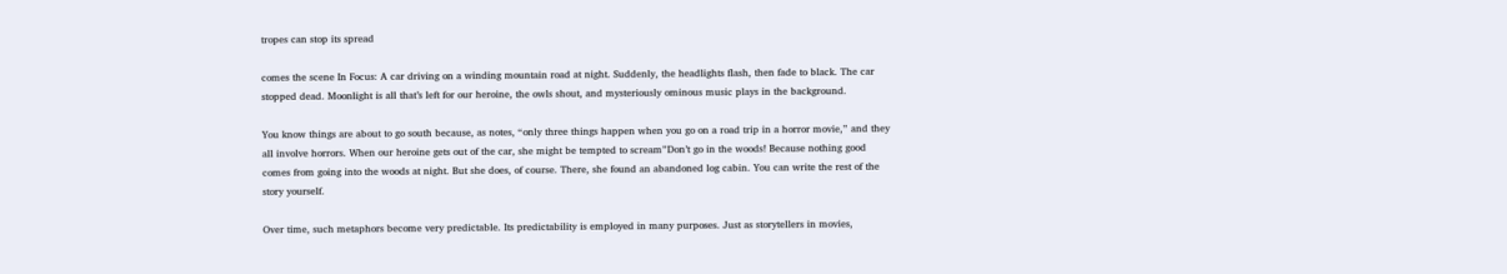tropes can stop its spread

comes the scene In Focus: A car driving on a winding mountain road at night. Suddenly, the headlights flash, then fade to black. The car stopped dead. Moonlight is all that’s left for our heroine, the owls shout, and mysteriously ominous music plays in the background.

You know things are about to go south because, as notes, “only three things happen when you go on a road trip in a horror movie,” and they all involve horrors. When our heroine gets out of the car, she might be tempted to scream”Don’t go in the woods! Because nothing good comes from going into the woods at night. But she does, of course. There, she found an abandoned log cabin. You can write the rest of the story yourself.

Over time, such metaphors become very predictable. Its predictability is employed in many purposes. Just as storytellers in movies,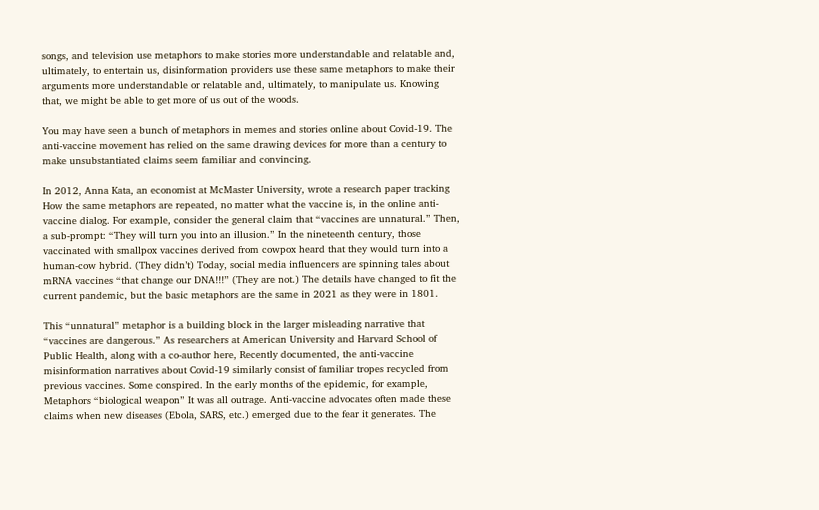songs, and television use metaphors to make stories more understandable and relatable and, ultimately, to entertain us, disinformation providers use these same metaphors to make their arguments more understandable or relatable and, ultimately, to manipulate us. Knowing that, we might be able to get more of us out of the woods.

You may have seen a bunch of metaphors in memes and stories online about Covid-19. The anti-vaccine movement has relied on the same drawing devices for more than a century to make unsubstantiated claims seem familiar and convincing.

In 2012, Anna Kata, an economist at McMaster University, wrote a research paper tracking How the same metaphors are repeated, no matter what the vaccine is, in the online anti-vaccine dialog. For example, consider the general claim that “vaccines are unnatural.” Then, a sub-prompt: “They will turn you into an illusion.” In the nineteenth century, those vaccinated with smallpox vaccines derived from cowpox heard that they would turn into a human-cow hybrid. (They didn’t) Today, social media influencers are spinning tales about mRNA vaccines “that change our DNA!!!” (They are not.) The details have changed to fit the current pandemic, but the basic metaphors are the same in 2021 as they were in 1801.

This “unnatural” metaphor is a building block in the larger misleading narrative that “vaccines are dangerous.” As researchers at American University and Harvard School of Public Health, along with a co-author here, Recently documented, the anti-vaccine misinformation narratives about Covid-19 similarly consist of familiar tropes recycled from previous vaccines. Some conspired. In the early months of the epidemic, for example, Metaphors “biological weapon” It was all outrage. Anti-vaccine advocates often made these claims when new diseases (Ebola, SARS, etc.) emerged due to the fear it generates. The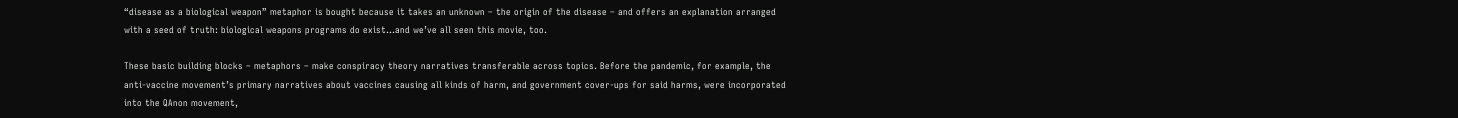“disease as a biological weapon” metaphor is bought because it takes an unknown – the origin of the disease – and offers an explanation arranged with a seed of truth: biological weapons programs do exist…and we’ve all seen this movie, too.

These basic building blocks – metaphors – make conspiracy theory narratives transferable across topics. Before the pandemic, for example, the anti-vaccine movement’s primary narratives about vaccines causing all kinds of harm, and government cover-ups for said harms, were incorporated into the QAnon movement,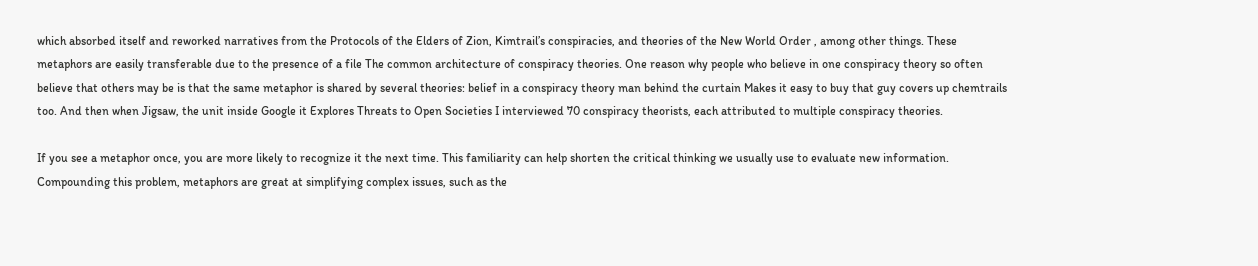which absorbed itself and reworked narratives from the Protocols of the Elders of Zion, Kimtrail’s conspiracies, and theories of the New World Order , among other things. These metaphors are easily transferable due to the presence of a file The common architecture of conspiracy theories. One reason why people who believe in one conspiracy theory so often believe that others may be is that the same metaphor is shared by several theories: belief in a conspiracy theory man behind the curtain Makes it easy to buy that guy covers up chemtrails too. And then when Jigsaw, the unit inside Google it Explores Threats to Open Societies I interviewed 70 conspiracy theorists, each attributed to multiple conspiracy theories.

If you see a metaphor once, you are more likely to recognize it the next time. This familiarity can help shorten the critical thinking we usually use to evaluate new information. Compounding this problem, metaphors are great at simplifying complex issues, such as the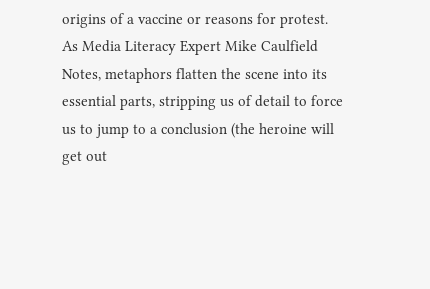origins of a vaccine or reasons for protest. As Media Literacy Expert Mike Caulfield Notes, metaphors flatten the scene into its essential parts, stripping us of detail to force us to jump to a conclusion (the heroine will get out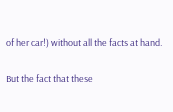of her car!) without all the facts at hand.

But the fact that these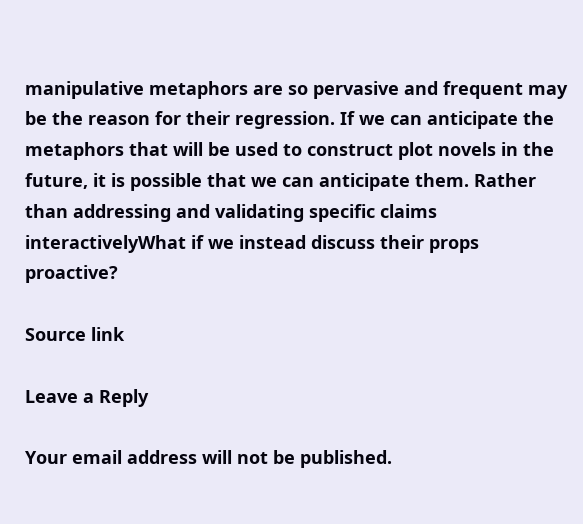manipulative metaphors are so pervasive and frequent may be the reason for their regression. If we can anticipate the metaphors that will be used to construct plot novels in the future, it is possible that we can anticipate them. Rather than addressing and validating specific claims interactivelyWhat if we instead discuss their props proactive?

Source link

Leave a Reply

Your email address will not be published.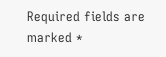Required fields are marked *